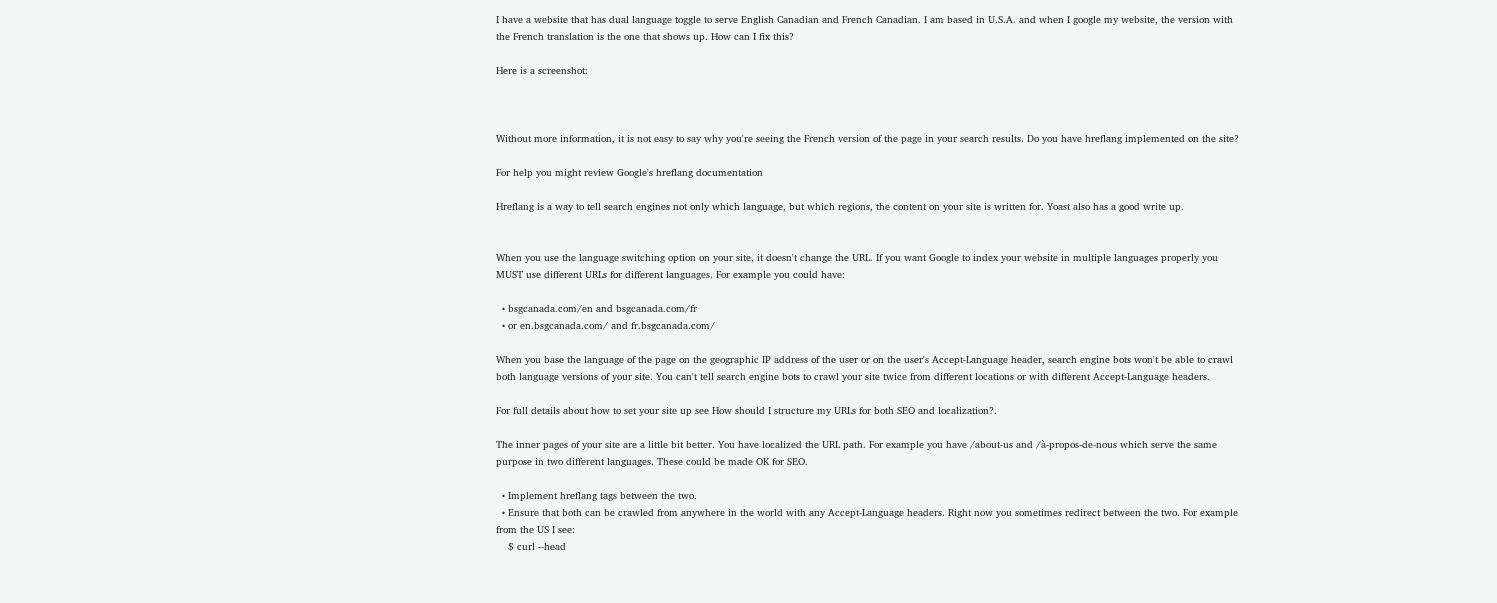I have a website that has dual language toggle to serve English Canadian and French Canadian. I am based in U.S.A. and when I google my website, the version with the French translation is the one that shows up. How can I fix this?

Here is a screenshot:



Without more information, it is not easy to say why you're seeing the French version of the page in your search results. Do you have hreflang implemented on the site?

For help you might review Google's hreflang documentation

Hreflang is a way to tell search engines not only which language, but which regions, the content on your site is written for. Yoast also has a good write up.


When you use the language switching option on your site, it doesn't change the URL. If you want Google to index your website in multiple languages properly you MUST use different URLs for different languages. For example you could have:

  • bsgcanada.com/en and bsgcanada.com/fr
  • or en.bsgcanada.com/ and fr.bsgcanada.com/

When you base the language of the page on the geographic IP address of the user or on the user's Accept-Language header, search engine bots won't be able to crawl both language versions of your site. You can't tell search engine bots to crawl your site twice from different locations or with different Accept-Language headers.

For full details about how to set your site up see How should I structure my URLs for both SEO and localization?.

The inner pages of your site are a little bit better. You have localized the URL path. For example you have /about-us and /à-propos-de-nous which serve the same purpose in two different languages. These could be made OK for SEO.

  • Implement hreflang tags between the two.
  • Ensure that both can be crawled from anywhere in the world with any Accept-Language headers. Right now you sometimes redirect between the two. For example from the US I see:
    $ curl --head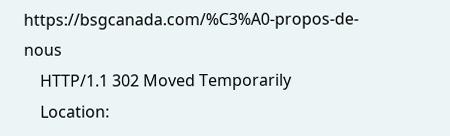https://bsgcanada.com/%C3%A0-propos-de-nous
    HTTP/1.1 302 Moved Temporarily
    Location: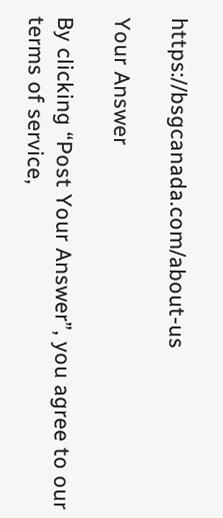https://bsgcanada.com/about-us

Your Answer

By clicking “Post Your Answer”, you agree to our terms of service,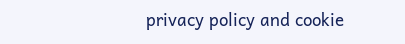privacy policy and cookie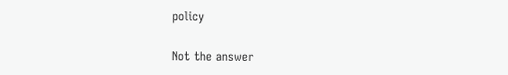policy

Not the answer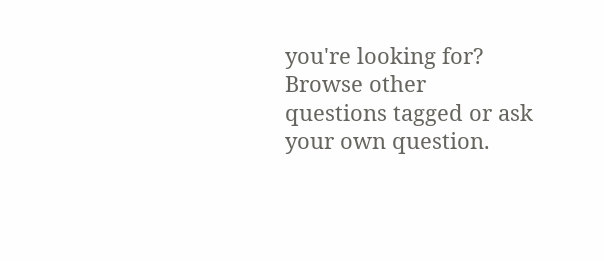you're looking for? Browse other questions tagged or ask your own question.